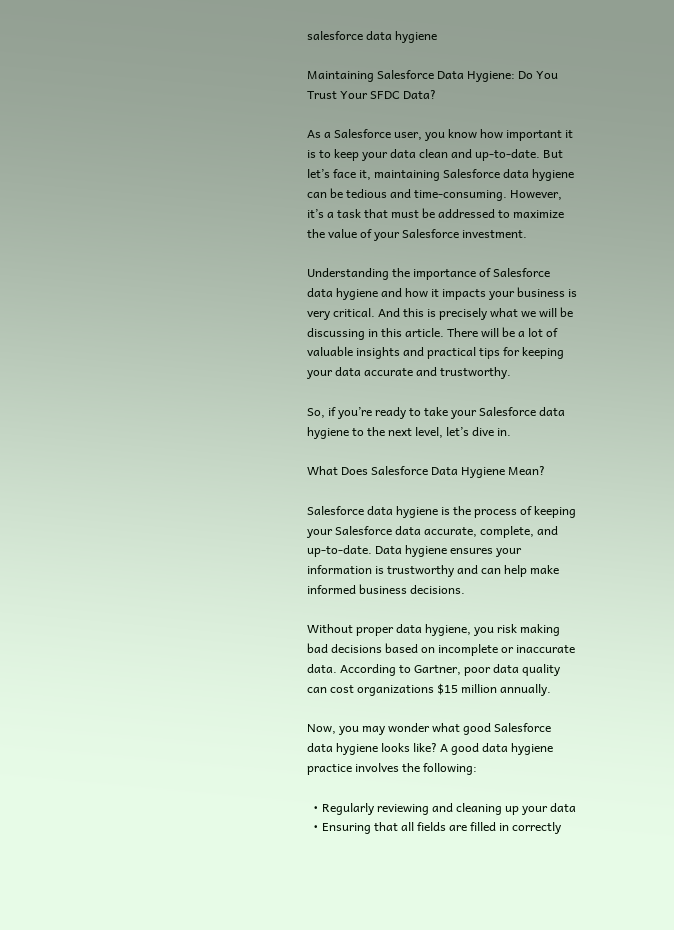salesforce data hygiene

Maintaining Salesforce Data Hygiene: Do You Trust Your SFDC Data?

As a Salesforce user, you know how important it is to keep your data clean and up-to-date. But let’s face it, maintaining Salesforce data hygiene can be tedious and time-consuming. However, it’s a task that must be addressed to maximize the value of your Salesforce investment.

Understanding the importance of Salesforce data hygiene and how it impacts your business is very critical. And this is precisely what we will be discussing in this article. There will be a lot of valuable insights and practical tips for keeping your data accurate and trustworthy.

So, if you’re ready to take your Salesforce data hygiene to the next level, let’s dive in.

What Does Salesforce Data Hygiene Mean?

Salesforce data hygiene is the process of keeping your Salesforce data accurate, complete, and up-to-date. Data hygiene ensures your information is trustworthy and can help make informed business decisions.

Without proper data hygiene, you risk making bad decisions based on incomplete or inaccurate data. According to Gartner, poor data quality can cost organizations $15 million annually.

Now, you may wonder what good Salesforce data hygiene looks like? A good data hygiene practice involves the following:

  • Regularly reviewing and cleaning up your data
  • Ensuring that all fields are filled in correctly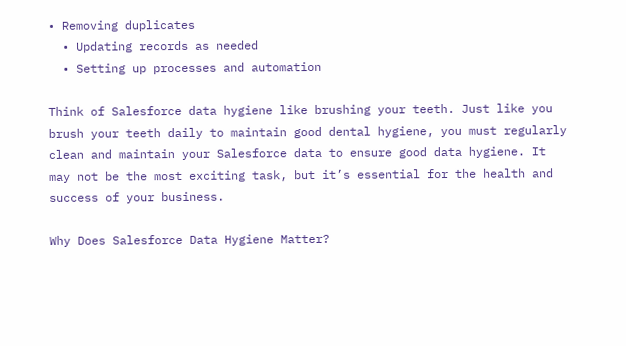• Removing duplicates
  • Updating records as needed
  • Setting up processes and automation

Think of Salesforce data hygiene like brushing your teeth. Just like you brush your teeth daily to maintain good dental hygiene, you must regularly clean and maintain your Salesforce data to ensure good data hygiene. It may not be the most exciting task, but it’s essential for the health and success of your business.

Why Does Salesforce Data Hygiene Matter?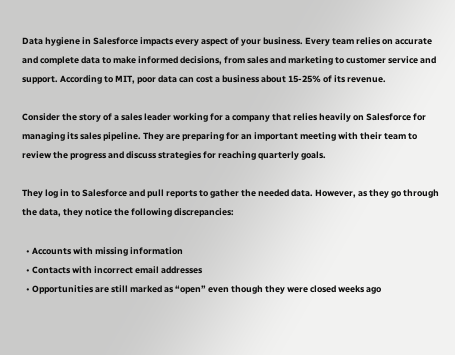Data hygiene in Salesforce impacts every aspect of your business. Every team relies on accurate and complete data to make informed decisions, from sales and marketing to customer service and support. According to MIT, poor data can cost a business about 15-25% of its revenue.

Consider the story of a sales leader working for a company that relies heavily on Salesforce for managing its sales pipeline. They are preparing for an important meeting with their team to review the progress and discuss strategies for reaching quarterly goals.

They log in to Salesforce and pull reports to gather the needed data. However, as they go through the data, they notice the following discrepancies:

  • Accounts with missing information
  • Contacts with incorrect email addresses
  • Opportunities are still marked as “open” even though they were closed weeks ago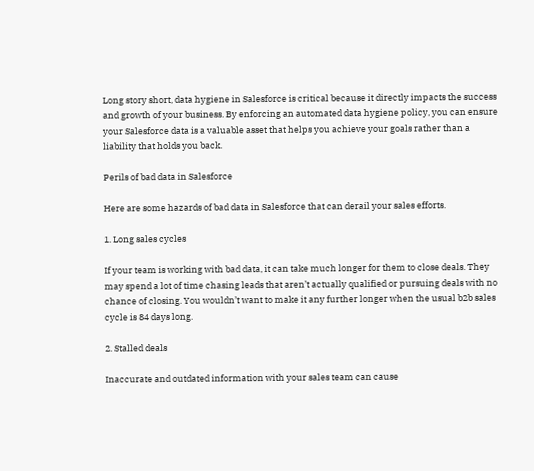Long story short, data hygiene in Salesforce is critical because it directly impacts the success and growth of your business. By enforcing an automated data hygiene policy, you can ensure your Salesforce data is a valuable asset that helps you achieve your goals rather than a liability that holds you back.

Perils of bad data in Salesforce

Here are some hazards of bad data in Salesforce that can derail your sales efforts.

1. Long sales cycles

If your team is working with bad data, it can take much longer for them to close deals. They may spend a lot of time chasing leads that aren’t actually qualified or pursuing deals with no chance of closing. You wouldn’t want to make it any further longer when the usual b2b sales cycle is 84 days long.

2. Stalled deals

Inaccurate and outdated information with your sales team can cause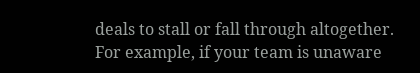deals to stall or fall through altogether. For example, if your team is unaware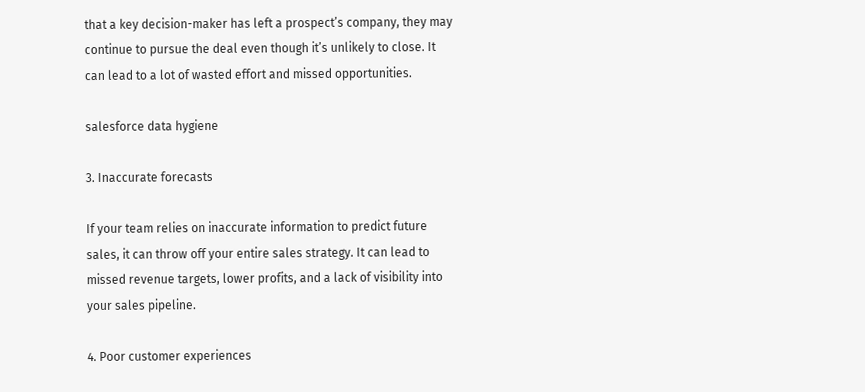that a key decision-maker has left a prospect’s company, they may continue to pursue the deal even though it’s unlikely to close. It can lead to a lot of wasted effort and missed opportunities.

salesforce data hygiene

3. Inaccurate forecasts

If your team relies on inaccurate information to predict future sales, it can throw off your entire sales strategy. It can lead to missed revenue targets, lower profits, and a lack of visibility into your sales pipeline.

4. Poor customer experiences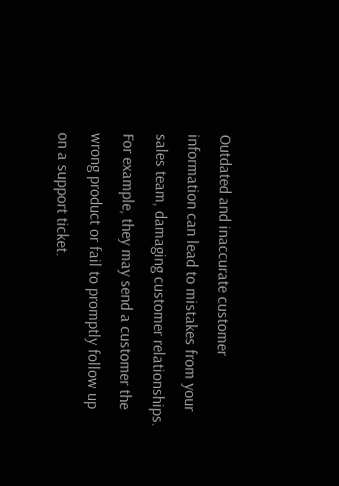Outdated and inaccurate customer information can lead to mistakes from your sales team, damaging customer relationships. For example, they may send a customer the wrong product or fail to promptly follow up on a support ticket.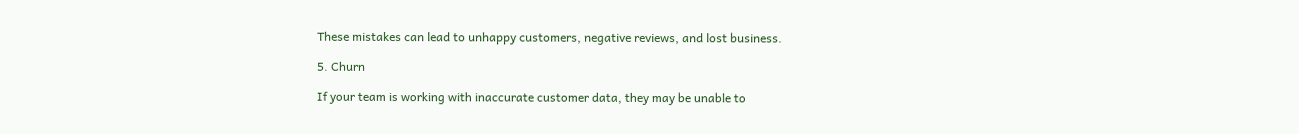These mistakes can lead to unhappy customers, negative reviews, and lost business.

5. Churn

If your team is working with inaccurate customer data, they may be unable to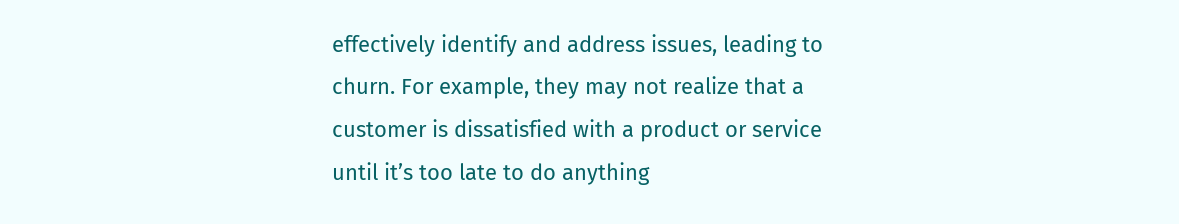effectively identify and address issues, leading to churn. For example, they may not realize that a customer is dissatisfied with a product or service until it’s too late to do anything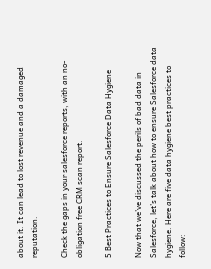about it. It can lead to lost revenue and a damaged reputation.

Check the gaps in your salesforce reports, with an no-obligation free CRM scan report.

5 Best Practices to Ensure Salesforce Data Hygiene

Now that we’ve discussed the perils of bad data in Salesforce, let’s talk about how to ensure Salesforce data hygiene. Here are five data hygiene best practices to follow: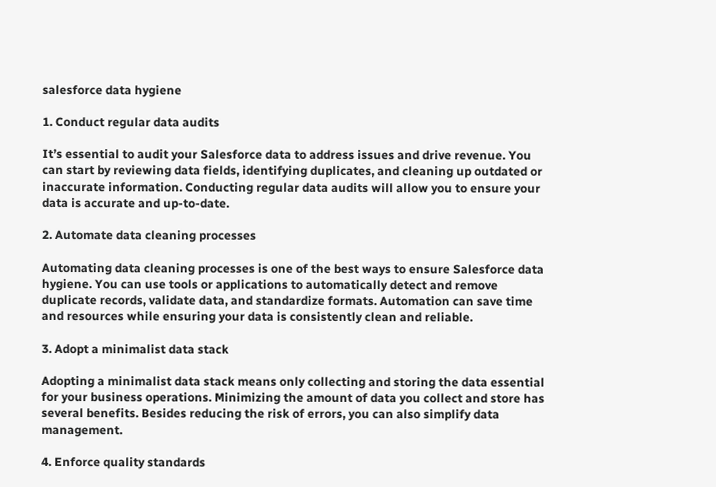salesforce data hygiene

1. Conduct regular data audits

It’s essential to audit your Salesforce data to address issues and drive revenue. You can start by reviewing data fields, identifying duplicates, and cleaning up outdated or inaccurate information. Conducting regular data audits will allow you to ensure your data is accurate and up-to-date.

2. Automate data cleaning processes

Automating data cleaning processes is one of the best ways to ensure Salesforce data hygiene. You can use tools or applications to automatically detect and remove duplicate records, validate data, and standardize formats. Automation can save time and resources while ensuring your data is consistently clean and reliable.

3. Adopt a minimalist data stack

Adopting a minimalist data stack means only collecting and storing the data essential for your business operations. Minimizing the amount of data you collect and store has several benefits. Besides reducing the risk of errors, you can also simplify data management.

4. Enforce quality standards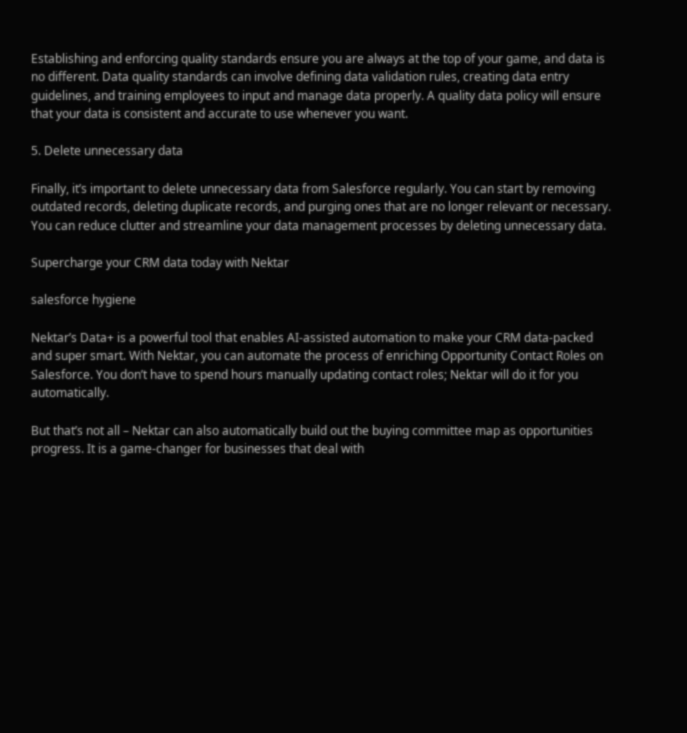Establishing and enforcing quality standards ensure you are always at the top of your game, and data is no different. Data quality standards can involve defining data validation rules, creating data entry guidelines, and training employees to input and manage data properly. A quality data policy will ensure that your data is consistent and accurate to use whenever you want.

5. Delete unnecessary data

Finally, it’s important to delete unnecessary data from Salesforce regularly. You can start by removing outdated records, deleting duplicate records, and purging ones that are no longer relevant or necessary. You can reduce clutter and streamline your data management processes by deleting unnecessary data.

Supercharge your CRM data today with Nektar

salesforce hygiene

Nektar’s Data+ is a powerful tool that enables AI-assisted automation to make your CRM data-packed and super smart. With Nektar, you can automate the process of enriching Opportunity Contact Roles on Salesforce. You don’t have to spend hours manually updating contact roles; Nektar will do it for you automatically.

But that’s not all – Nektar can also automatically build out the buying committee map as opportunities progress. It is a game-changer for businesses that deal with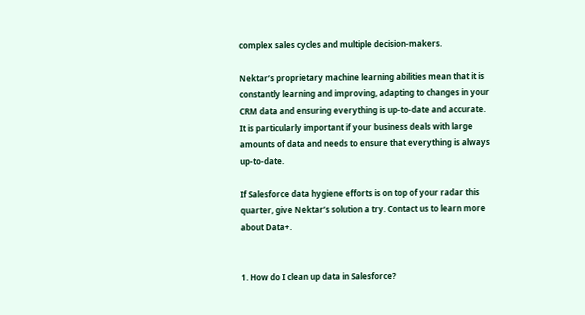complex sales cycles and multiple decision-makers.

Nektar’s proprietary machine learning abilities mean that it is constantly learning and improving, adapting to changes in your CRM data and ensuring everything is up-to-date and accurate. It is particularly important if your business deals with large amounts of data and needs to ensure that everything is always up-to-date.

If Salesforce data hygiene efforts is on top of your radar this quarter, give Nektar’s solution a try. Contact us to learn more about Data+.


1. How do I clean up data in Salesforce?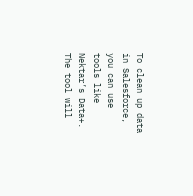To clean up data in Salesforce, you can use tools like Nektar’s Data+. The tool will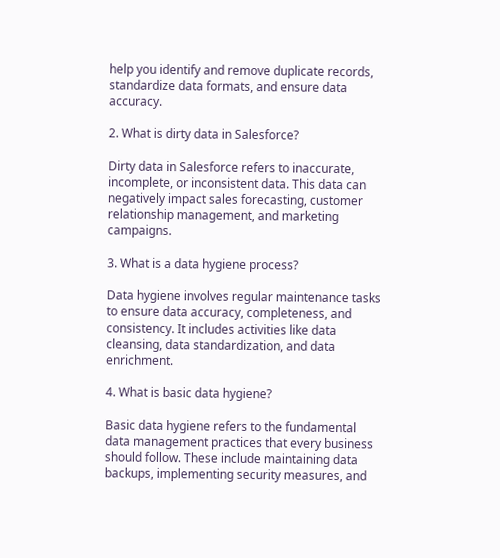help you identify and remove duplicate records, standardize data formats, and ensure data accuracy.

2. What is dirty data in Salesforce?

Dirty data in Salesforce refers to inaccurate, incomplete, or inconsistent data. This data can negatively impact sales forecasting, customer relationship management, and marketing campaigns.

3. What is a data hygiene process?

Data hygiene involves regular maintenance tasks to ensure data accuracy, completeness, and consistency. It includes activities like data cleansing, data standardization, and data enrichment.

4. What is basic data hygiene?

Basic data hygiene refers to the fundamental data management practices that every business should follow. These include maintaining data backups, implementing security measures, and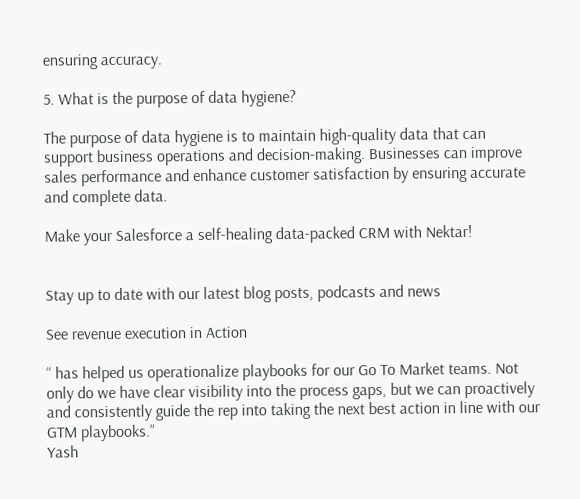ensuring accuracy.

5. What is the purpose of data hygiene?

The purpose of data hygiene is to maintain high-quality data that can support business operations and decision-making. Businesses can improve sales performance and enhance customer satisfaction by ensuring accurate and complete data.

Make your Salesforce a self-healing data-packed CRM with Nektar!


Stay up to date with our latest blog posts, podcasts and news

See revenue execution in Action

“ has helped us operationalize playbooks for our Go To Market teams. Not only do we have clear visibility into the process gaps, but we can proactively and consistently guide the rep into taking the next best action in line with our GTM playbooks.”
Yash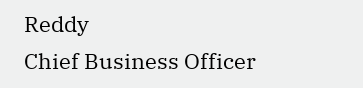Reddy
Chief Business Officer